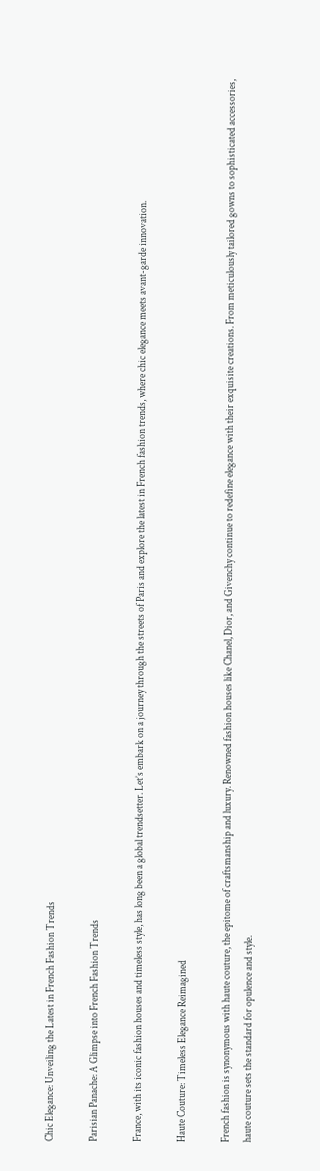Chic Elegance: Unveiling the Latest in French Fashion Trends

Parisian Panache: A Glimpse into French Fashion Trends

France, with its iconic fashion houses and timeless style, has long been a global trendsetter. Let’s embark on a journey through the streets of Paris and explore the latest in French fashion trends, where chic elegance meets avant-garde innovation.

Haute Couture: Timeless Elegance Reimagined

French fashion is synonymous with haute couture, the epitome of craftsmanship and luxury. Renowned fashion houses like Chanel, Dior, and Givenchy continue to redefine elegance with their exquisite creations. From meticulously tailored gowns to sophisticated accessories, haute couture sets the standard for opulence and style.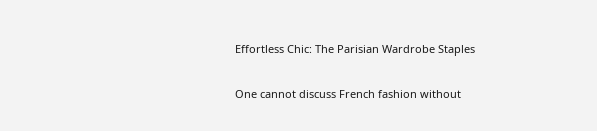Effortless Chic: The Parisian Wardrobe Staples

One cannot discuss French fashion without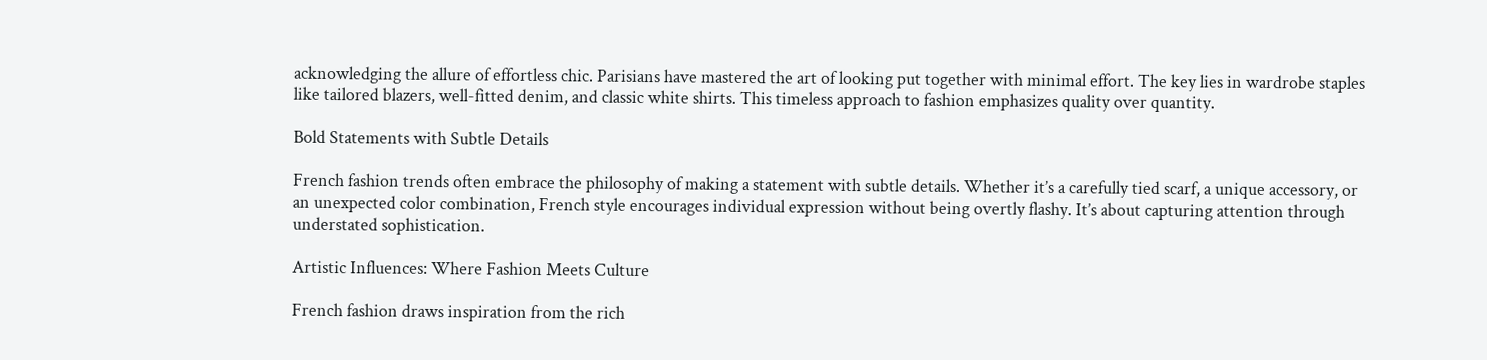acknowledging the allure of effortless chic. Parisians have mastered the art of looking put together with minimal effort. The key lies in wardrobe staples like tailored blazers, well-fitted denim, and classic white shirts. This timeless approach to fashion emphasizes quality over quantity.

Bold Statements with Subtle Details

French fashion trends often embrace the philosophy of making a statement with subtle details. Whether it’s a carefully tied scarf, a unique accessory, or an unexpected color combination, French style encourages individual expression without being overtly flashy. It’s about capturing attention through understated sophistication.

Artistic Influences: Where Fashion Meets Culture

French fashion draws inspiration from the rich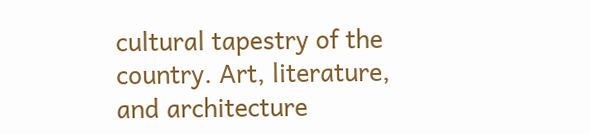cultural tapestry of the country. Art, literature, and architecture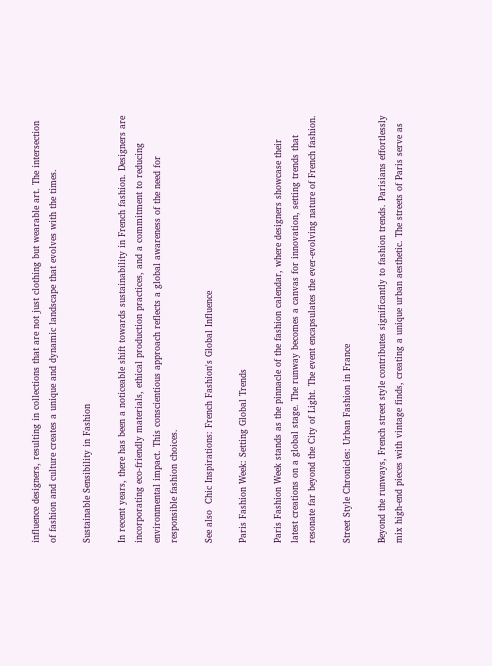influence designers, resulting in collections that are not just clothing but wearable art. The intersection of fashion and culture creates a unique and dynamic landscape that evolves with the times.

Sustainable Sensibility in Fashion

In recent years, there has been a noticeable shift towards sustainability in French fashion. Designers are incorporating eco-friendly materials, ethical production practices, and a commitment to reducing environmental impact. This conscientious approach reflects a global awareness of the need for responsible fashion choices.

See also  Chic Inspirations: French Fashion's Global Influence

Paris Fashion Week: Setting Global Trends

Paris Fashion Week stands as the pinnacle of the fashion calendar, where designers showcase their latest creations on a global stage. The runway becomes a canvas for innovation, setting trends that resonate far beyond the City of Light. The event encapsulates the ever-evolving nature of French fashion.

Street Style Chronicles: Urban Fashion in France

Beyond the runways, French street style contributes significantly to fashion trends. Parisians effortlessly mix high-end pieces with vintage finds, creating a unique urban aesthetic. The streets of Paris serve as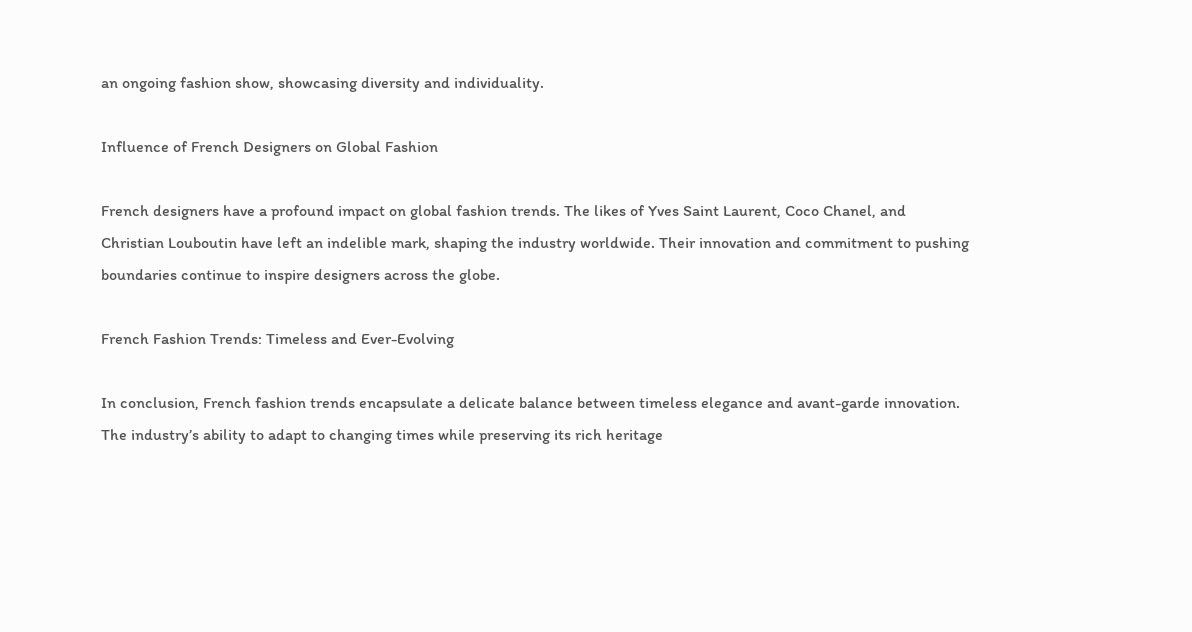an ongoing fashion show, showcasing diversity and individuality.

Influence of French Designers on Global Fashion

French designers have a profound impact on global fashion trends. The likes of Yves Saint Laurent, Coco Chanel, and Christian Louboutin have left an indelible mark, shaping the industry worldwide. Their innovation and commitment to pushing boundaries continue to inspire designers across the globe.

French Fashion Trends: Timeless and Ever-Evolving

In conclusion, French fashion trends encapsulate a delicate balance between timeless elegance and avant-garde innovation. The industry’s ability to adapt to changing times while preserving its rich heritage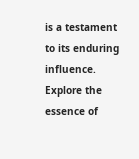is a testament to its enduring influence. Explore the essence of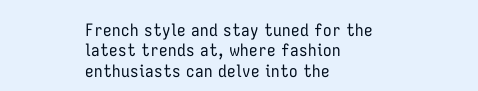French style and stay tuned for the latest trends at, where fashion enthusiasts can delve into the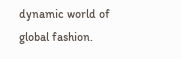dynamic world of global fashion.